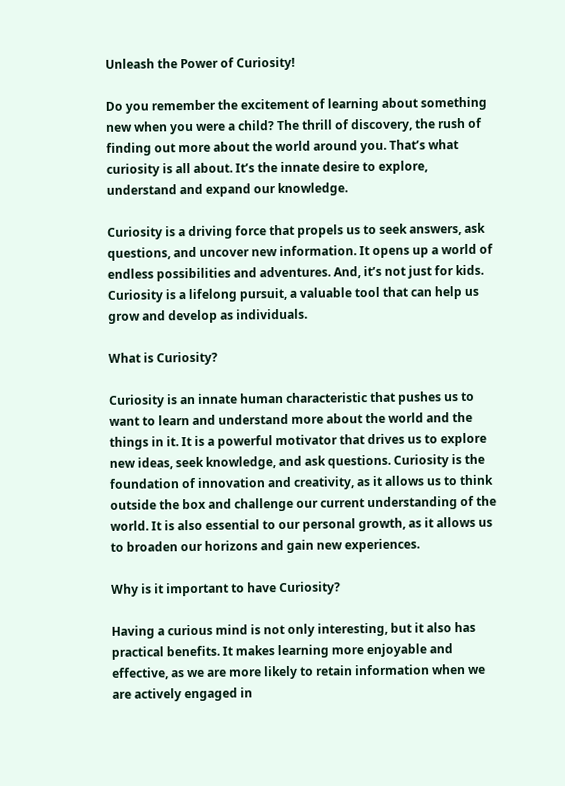Unleash the Power of Curiosity!

Do you remember the excitement of learning about something new when you were a child? The thrill of discovery, the rush of finding out more about the world around you. That’s what curiosity is all about. It’s the innate desire to explore, understand and expand our knowledge.

Curiosity is a driving force that propels us to seek answers, ask questions, and uncover new information. It opens up a world of endless possibilities and adventures. And, it’s not just for kids. Curiosity is a lifelong pursuit, a valuable tool that can help us grow and develop as individuals.

What is Curiosity?

Curiosity is an innate human characteristic that pushes us to want to learn and understand more about the world and the things in it. It is a powerful motivator that drives us to explore new ideas, seek knowledge, and ask questions. Curiosity is the foundation of innovation and creativity, as it allows us to think outside the box and challenge our current understanding of the world. It is also essential to our personal growth, as it allows us to broaden our horizons and gain new experiences.

Why is it important to have Curiosity?

Having a curious mind is not only interesting, but it also has practical benefits. It makes learning more enjoyable and effective, as we are more likely to retain information when we are actively engaged in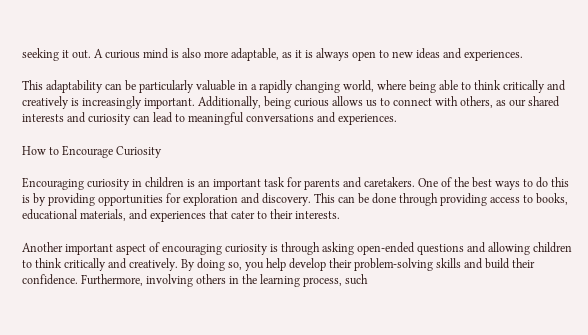seeking it out. A curious mind is also more adaptable, as it is always open to new ideas and experiences.

This adaptability can be particularly valuable in a rapidly changing world, where being able to think critically and creatively is increasingly important. Additionally, being curious allows us to connect with others, as our shared interests and curiosity can lead to meaningful conversations and experiences.

How to Encourage Curiosity

Encouraging curiosity in children is an important task for parents and caretakers. One of the best ways to do this is by providing opportunities for exploration and discovery. This can be done through providing access to books, educational materials, and experiences that cater to their interests.

Another important aspect of encouraging curiosity is through asking open-ended questions and allowing children to think critically and creatively. By doing so, you help develop their problem-solving skills and build their confidence. Furthermore, involving others in the learning process, such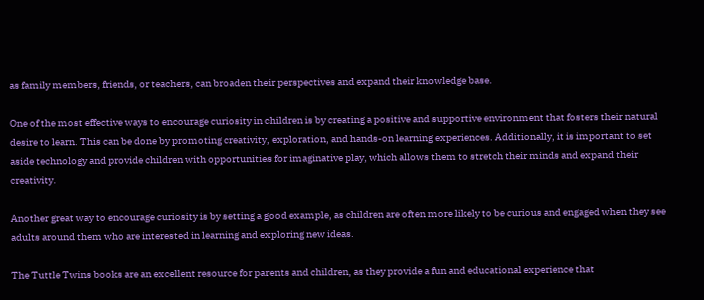as family members, friends, or teachers, can broaden their perspectives and expand their knowledge base.

One of the most effective ways to encourage curiosity in children is by creating a positive and supportive environment that fosters their natural desire to learn. This can be done by promoting creativity, exploration, and hands-on learning experiences. Additionally, it is important to set aside technology and provide children with opportunities for imaginative play, which allows them to stretch their minds and expand their creativity.

Another great way to encourage curiosity is by setting a good example, as children are often more likely to be curious and engaged when they see adults around them who are interested in learning and exploring new ideas.

The Tuttle Twins books are an excellent resource for parents and children, as they provide a fun and educational experience that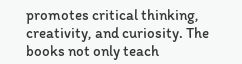promotes critical thinking, creativity, and curiosity. The books not only teach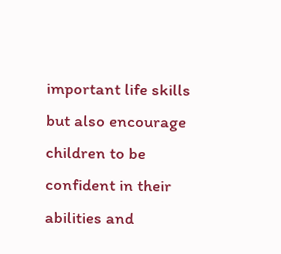important life skills but also encourage children to be confident in their abilities and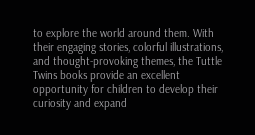to explore the world around them. With their engaging stories, colorful illustrations, and thought-provoking themes, the Tuttle Twins books provide an excellent opportunity for children to develop their curiosity and expand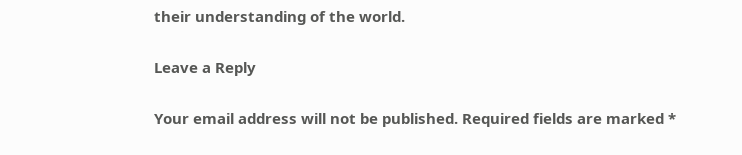their understanding of the world.

Leave a Reply

Your email address will not be published. Required fields are marked *